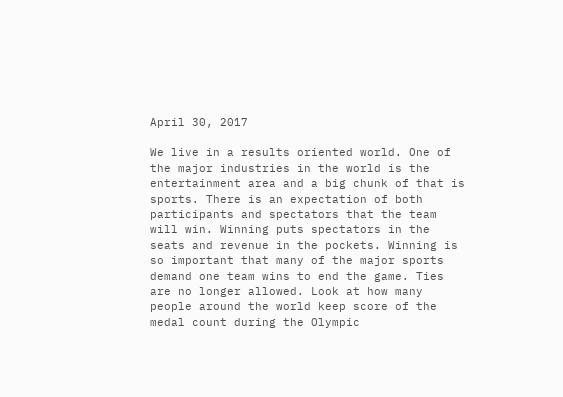April 30, 2017

We live in a results oriented world. One of the major industries in the world is the entertainment area and a big chunk of that is sports. There is an expectation of both participants and spectators that the team will win. Winning puts spectators in the seats and revenue in the pockets. Winning is so important that many of the major sports demand one team wins to end the game. Ties are no longer allowed. Look at how many people around the world keep score of the medal count during the Olympic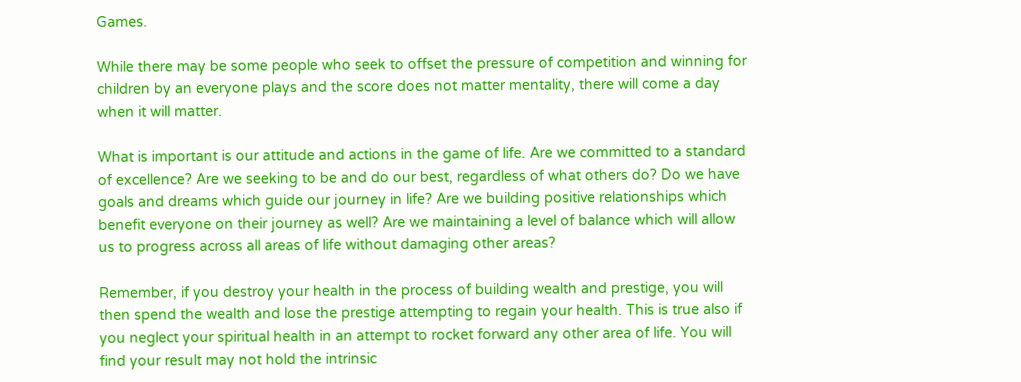Games.

While there may be some people who seek to offset the pressure of competition and winning for children by an everyone plays and the score does not matter mentality, there will come a day when it will matter.

What is important is our attitude and actions in the game of life. Are we committed to a standard of excellence? Are we seeking to be and do our best, regardless of what others do? Do we have goals and dreams which guide our journey in life? Are we building positive relationships which benefit everyone on their journey as well? Are we maintaining a level of balance which will allow us to progress across all areas of life without damaging other areas?

Remember, if you destroy your health in the process of building wealth and prestige, you will then spend the wealth and lose the prestige attempting to regain your health. This is true also if you neglect your spiritual health in an attempt to rocket forward any other area of life. You will find your result may not hold the intrinsic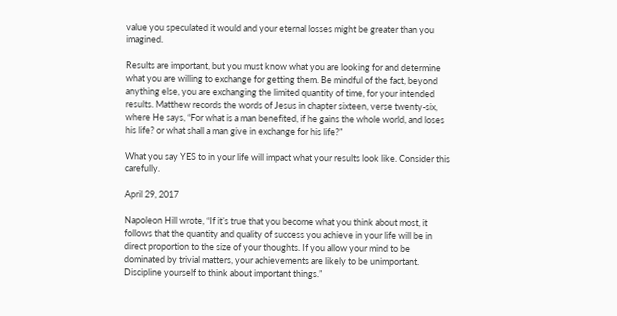value you speculated it would and your eternal losses might be greater than you imagined.

Results are important, but you must know what you are looking for and determine what you are willing to exchange for getting them. Be mindful of the fact, beyond anything else, you are exchanging the limited quantity of time, for your intended results. Matthew records the words of Jesus in chapter sixteen, verse twenty-six, where He says, “For what is a man benefited, if he gains the whole world, and loses his life? or what shall a man give in exchange for his life?”

What you say YES to in your life will impact what your results look like. Consider this carefully.

April 29, 2017

Napoleon Hill wrote, “If it’s true that you become what you think about most, it follows that the quantity and quality of success you achieve in your life will be in direct proportion to the size of your thoughts. If you allow your mind to be dominated by trivial matters, your achievements are likely to be unimportant. Discipline yourself to think about important things.”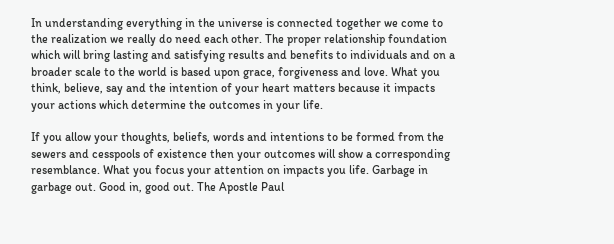In understanding everything in the universe is connected together we come to the realization we really do need each other. The proper relationship foundation which will bring lasting and satisfying results and benefits to individuals and on a broader scale to the world is based upon grace, forgiveness and love. What you think, believe, say and the intention of your heart matters because it impacts your actions which determine the outcomes in your life.

If you allow your thoughts, beliefs, words and intentions to be formed from the sewers and cesspools of existence then your outcomes will show a corresponding resemblance. What you focus your attention on impacts you life. Garbage in garbage out. Good in, good out. The Apostle Paul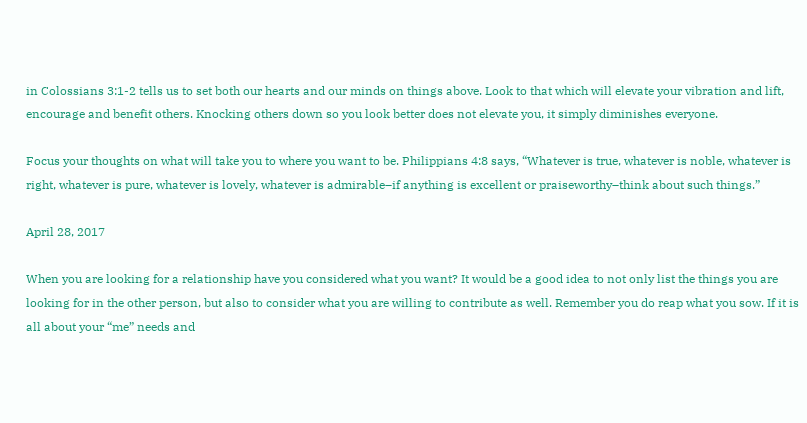in Colossians 3:1-2 tells us to set both our hearts and our minds on things above. Look to that which will elevate your vibration and lift, encourage and benefit others. Knocking others down so you look better does not elevate you, it simply diminishes everyone.

Focus your thoughts on what will take you to where you want to be. Philippians 4:8 says, “Whatever is true, whatever is noble, whatever is right, whatever is pure, whatever is lovely, whatever is admirable–if anything is excellent or praiseworthy–think about such things.”

April 28, 2017

When you are looking for a relationship have you considered what you want? It would be a good idea to not only list the things you are looking for in the other person, but also to consider what you are willing to contribute as well. Remember you do reap what you sow. If it is all about your “me” needs and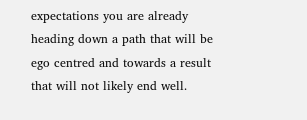expectations you are already heading down a path that will be ego centred and towards a result that will not likely end well.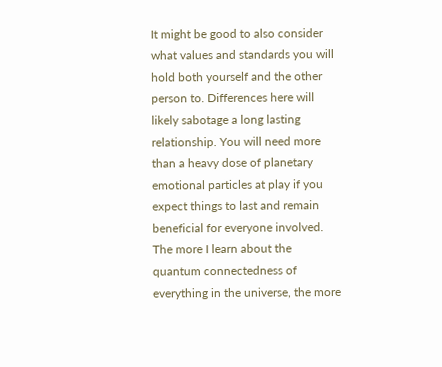It might be good to also consider what values and standards you will hold both yourself and the other person to. Differences here will likely sabotage a long lasting relationship. You will need more than a heavy dose of planetary emotional particles at play if you expect things to last and remain beneficial for everyone involved. The more I learn about the quantum connectedness of everything in the universe, the more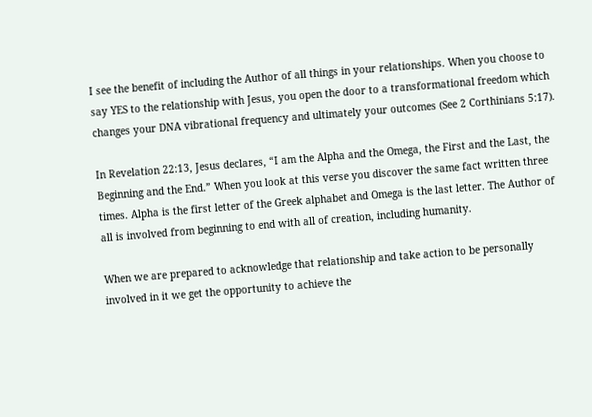I see the benefit of including the Author of all things in your relationships. When you choose to say YES to the relationship with Jesus, you open the door to a transformational freedom which changes your DNA vibrational frequency and ultimately your outcomes (See 2 Corthinians 5:17).

In Revelation 22:13, Jesus declares, “I am the Alpha and the Omega, the First and the Last, the Beginning and the End.” When you look at this verse you discover the same fact written three times. Alpha is the first letter of the Greek alphabet and Omega is the last letter. The Author of all is involved from beginning to end with all of creation, including humanity.

When we are prepared to acknowledge that relationship and take action to be personally involved in it we get the opportunity to achieve the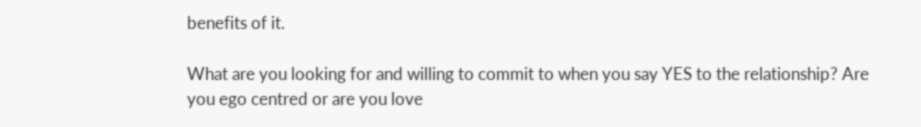benefits of it.

What are you looking for and willing to commit to when you say YES to the relationship? Are you ego centred or are you love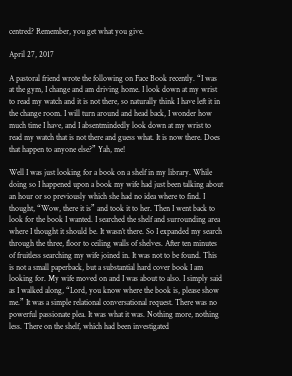centred? Remember, you get what you give.

April 27, 2017

A pastoral friend wrote the following on Face Book recently. “I was at the gym, I change and am driving home. I look down at my wrist to read my watch and it is not there, so naturally think I have left it in the change room. I will turn around and head back, I wonder how much time I have, and I absentmindedly look down at my wrist to read my watch that is not there and guess what. It is now there. Does that happen to anyone else?” Yah, me!

Well I was just looking for a book on a shelf in my library. While doing so I happened upon a book my wife had just been talking about an hour or so previously which she had no idea where to find. I thought, “Wow, there it is” and took it to her. Then I went back to look for the book I wanted. I searched the shelf and surrounding area where I thought it should be. It wasn’t there. So I expanded my search through the three, floor to ceiling walls of shelves. After ten minutes of fruitless searching my wife joined in. It was not to be found. This is not a small paperback, but a substantial hard cover book I am looking for. My wife moved on and I was about to also. I simply said as I walked along, “Lord, you know where the book is, please show me.” It was a simple relational conversational request. There was no powerful passionate plea. It was what it was. Nothing more, nothing less. There on the shelf, which had been investigated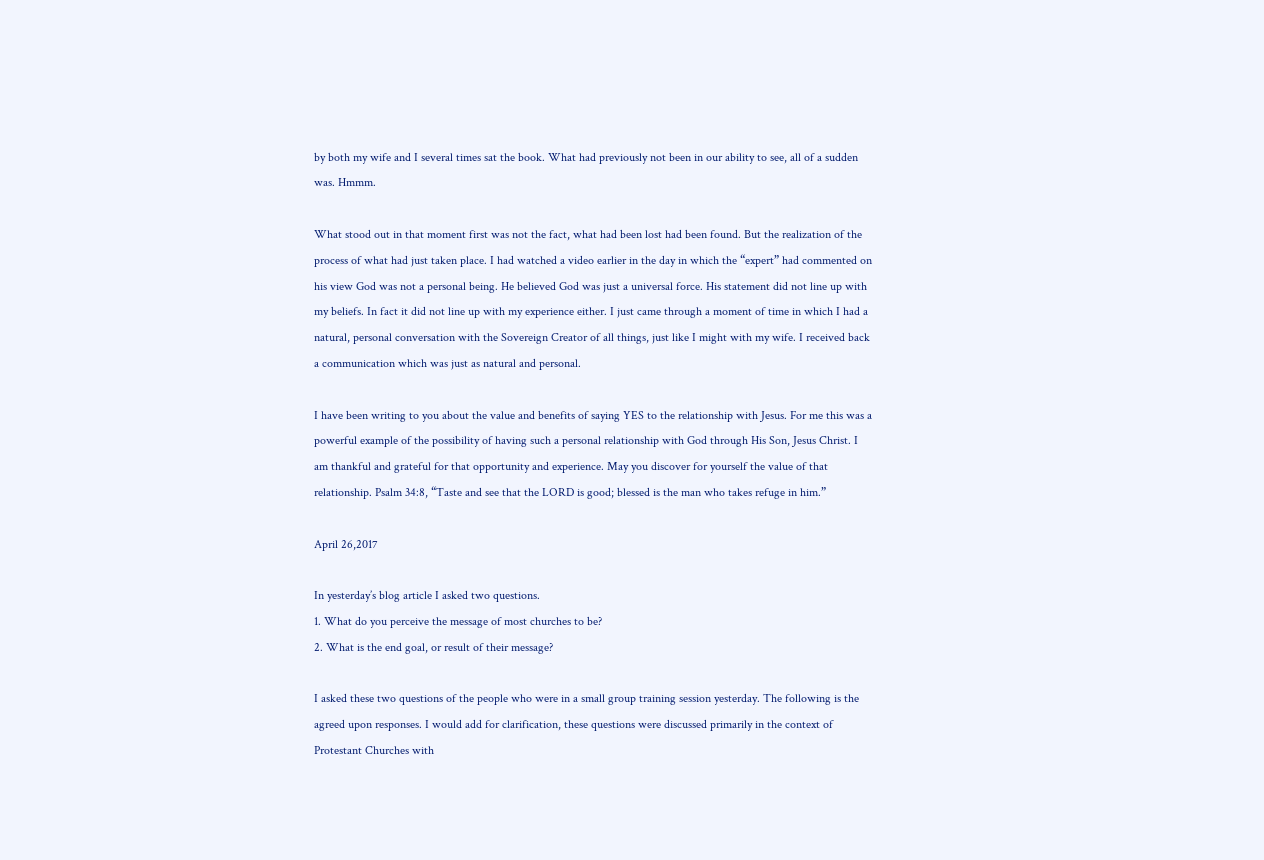by both my wife and I several times sat the book. What had previously not been in our ability to see, all of a sudden was. Hmmm.

What stood out in that moment first was not the fact, what had been lost had been found. But the realization of the process of what had just taken place. I had watched a video earlier in the day in which the “expert” had commented on his view God was not a personal being. He believed God was just a universal force. His statement did not line up with my beliefs. In fact it did not line up with my experience either. I just came through a moment of time in which I had a natural, personal conversation with the Sovereign Creator of all things, just like I might with my wife. I received back a communication which was just as natural and personal.

I have been writing to you about the value and benefits of saying YES to the relationship with Jesus. For me this was a powerful example of the possibility of having such a personal relationship with God through His Son, Jesus Christ. I am thankful and grateful for that opportunity and experience. May you discover for yourself the value of that relationship. Psalm 34:8, “Taste and see that the LORD is good; blessed is the man who takes refuge in him.”

April 26,2017

In yesterday’s blog article I asked two questions.
1. What do you perceive the message of most churches to be?
2. What is the end goal, or result of their message?

I asked these two questions of the people who were in a small group training session yesterday. The following is the agreed upon responses. I would add for clarification, these questions were discussed primarily in the context of Protestant Churches with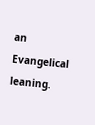an Evangelical leaning.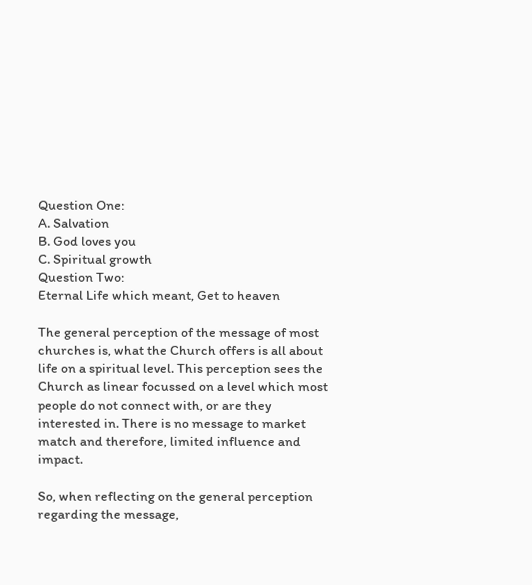Question One:
A. Salvation
B. God loves you
C. Spiritual growth
Question Two:
Eternal Life which meant, Get to heaven

The general perception of the message of most churches is, what the Church offers is all about life on a spiritual level. This perception sees the Church as linear focussed on a level which most people do not connect with, or are they interested in. There is no message to market match and therefore, limited influence and impact.

So, when reflecting on the general perception regarding the message,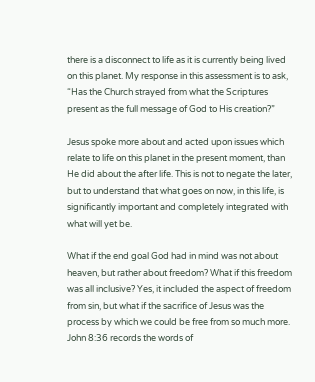there is a disconnect to life as it is currently being lived on this planet. My response in this assessment is to ask, “Has the Church strayed from what the Scriptures present as the full message of God to His creation?”

Jesus spoke more about and acted upon issues which relate to life on this planet in the present moment, than He did about the after life. This is not to negate the later, but to understand that what goes on now, in this life, is significantly important and completely integrated with what will yet be.

What if the end goal God had in mind was not about heaven, but rather about freedom? What if this freedom was all inclusive? Yes, it included the aspect of freedom from sin, but what if the sacrifice of Jesus was the process by which we could be free from so much more. John 8:36 records the words of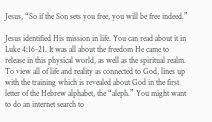Jesus, “So if the Son sets you free, you will be free indeed.”

Jesus identified His mission in life. You can read about it in Luke 4:16-21. It was all about the freedom He came to release in this physical world, as well as the spiritual realm. To view all of life and reality as connected to God, lines up with the training which is revealed about God in the first letter of the Hebrew alphabet, the “aleph.” You might want to do an internet search to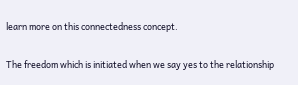learn more on this connectedness concept.

The freedom which is initiated when we say yes to the relationship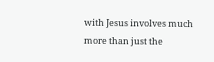with Jesus involves much more than just the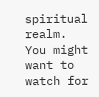spiritual realm. You might want to watch for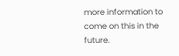more information to come on this in the future.